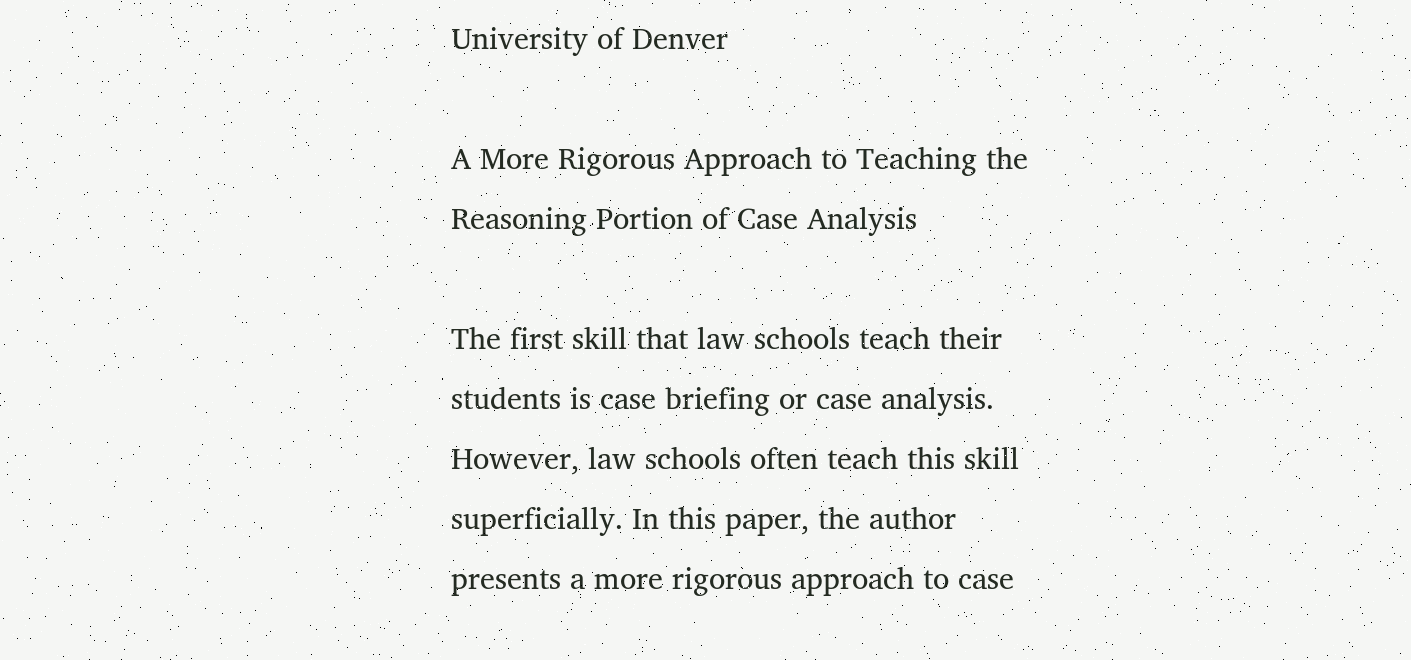University of Denver

A More Rigorous Approach to Teaching the Reasoning Portion of Case Analysis

The first skill that law schools teach their students is case briefing or case analysis. However, law schools often teach this skill superficially. In this paper, the author presents a more rigorous approach to case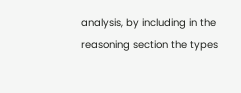analysis, by including in the reasoning section the types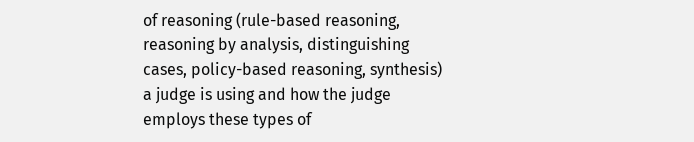of reasoning (rule-based reasoning, reasoning by analysis, distinguishing cases, policy-based reasoning, synthesis) a judge is using and how the judge employs these types of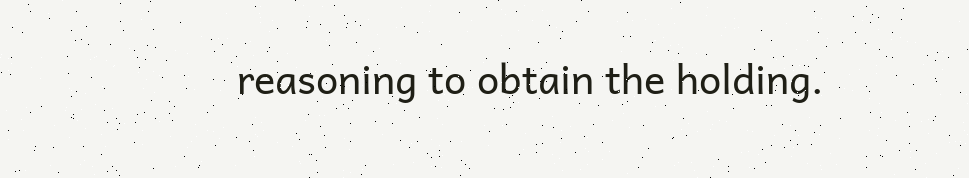reasoning to obtain the holding.